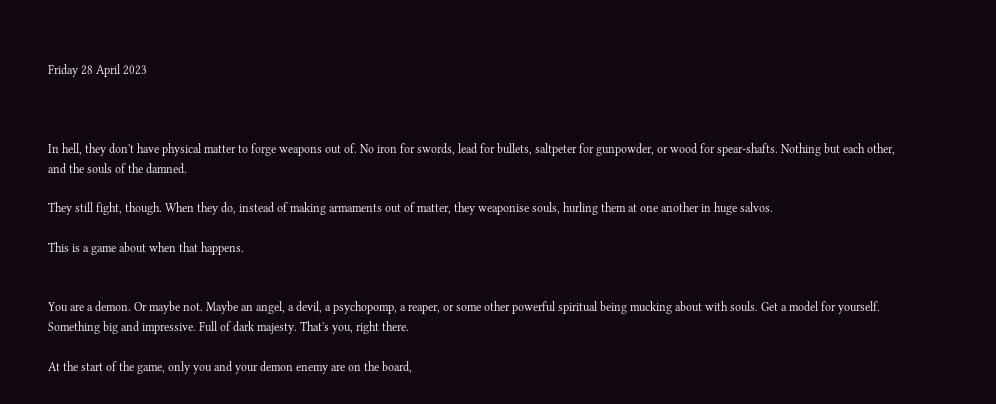Friday 28 April 2023



In hell, they don't have physical matter to forge weapons out of. No iron for swords, lead for bullets, saltpeter for gunpowder, or wood for spear-shafts. Nothing but each other, and the souls of the damned.

They still fight, though. When they do, instead of making armaments out of matter, they weaponise souls, hurling them at one another in huge salvos.

This is a game about when that happens.


You are a demon. Or maybe not. Maybe an angel, a devil, a psychopomp, a reaper, or some other powerful spiritual being mucking about with souls. Get a model for yourself. Something big and impressive. Full of dark majesty. That's you, right there.

At the start of the game, only you and your demon enemy are on the board,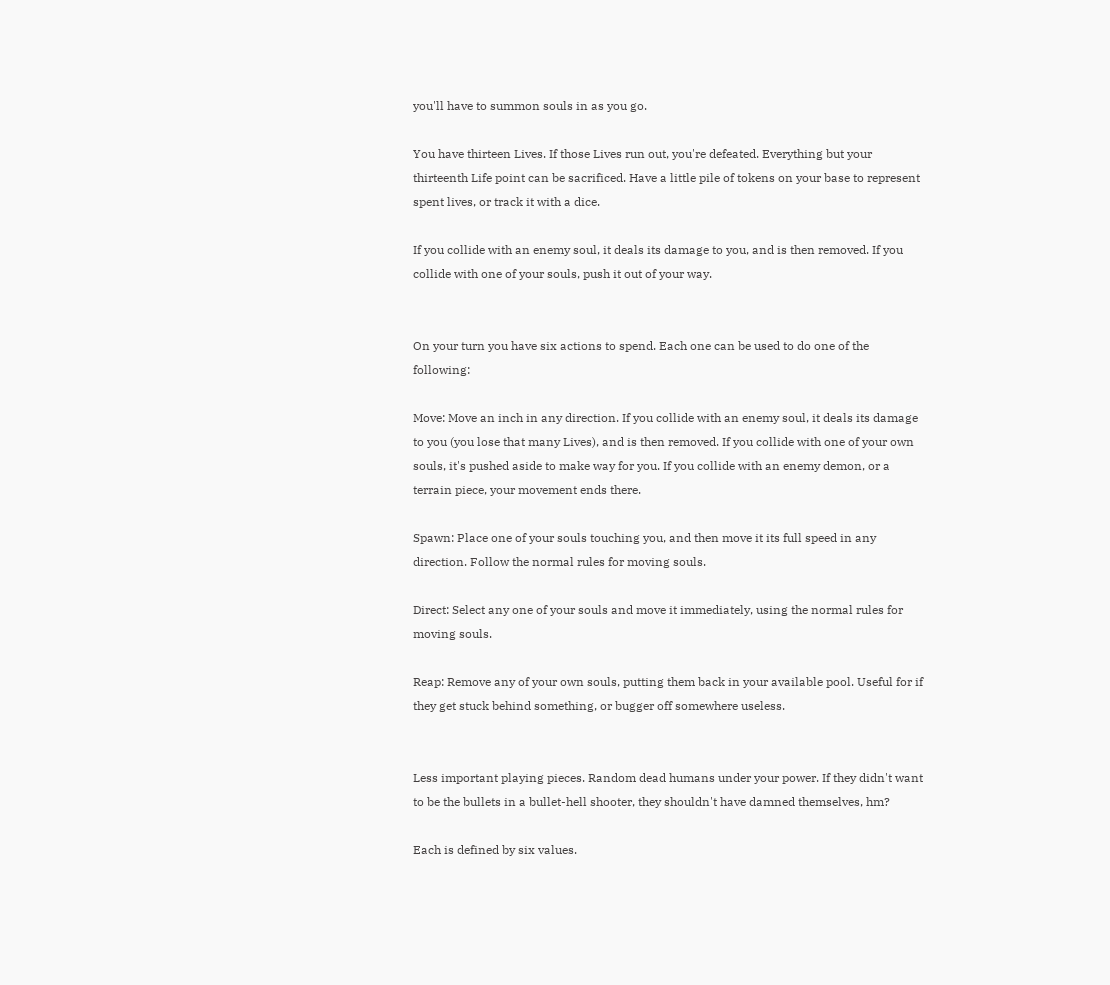you'll have to summon souls in as you go.

You have thirteen Lives. If those Lives run out, you're defeated. Everything but your thirteenth Life point can be sacrificed. Have a little pile of tokens on your base to represent spent lives, or track it with a dice.

If you collide with an enemy soul, it deals its damage to you, and is then removed. If you collide with one of your souls, push it out of your way.


On your turn you have six actions to spend. Each one can be used to do one of the following:

Move: Move an inch in any direction. If you collide with an enemy soul, it deals its damage to you (you lose that many Lives), and is then removed. If you collide with one of your own souls, it's pushed aside to make way for you. If you collide with an enemy demon, or a terrain piece, your movement ends there.

Spawn: Place one of your souls touching you, and then move it its full speed in any direction. Follow the normal rules for moving souls.

Direct: Select any one of your souls and move it immediately, using the normal rules for moving souls.

Reap: Remove any of your own souls, putting them back in your available pool. Useful for if they get stuck behind something, or bugger off somewhere useless.


Less important playing pieces. Random dead humans under your power. If they didn't want to be the bullets in a bullet-hell shooter, they shouldn't have damned themselves, hm?

Each is defined by six values.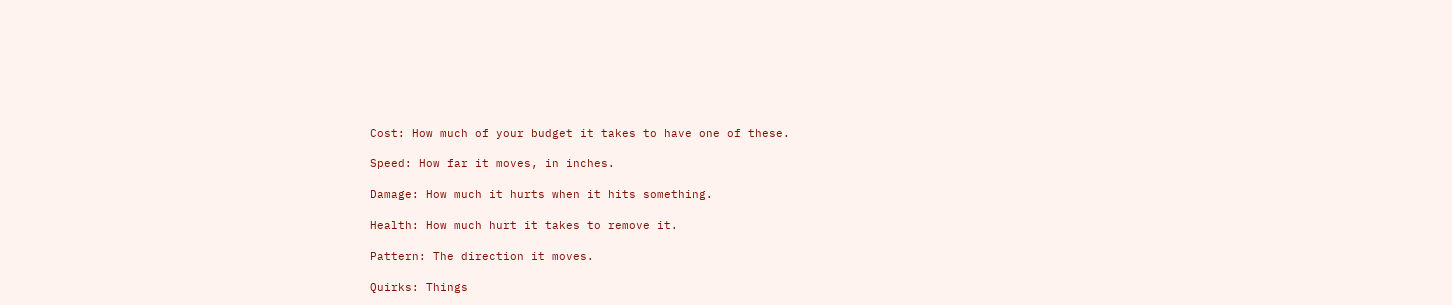Cost: How much of your budget it takes to have one of these.

Speed: How far it moves, in inches.

Damage: How much it hurts when it hits something.

Health: How much hurt it takes to remove it.

Pattern: The direction it moves.

Quirks: Things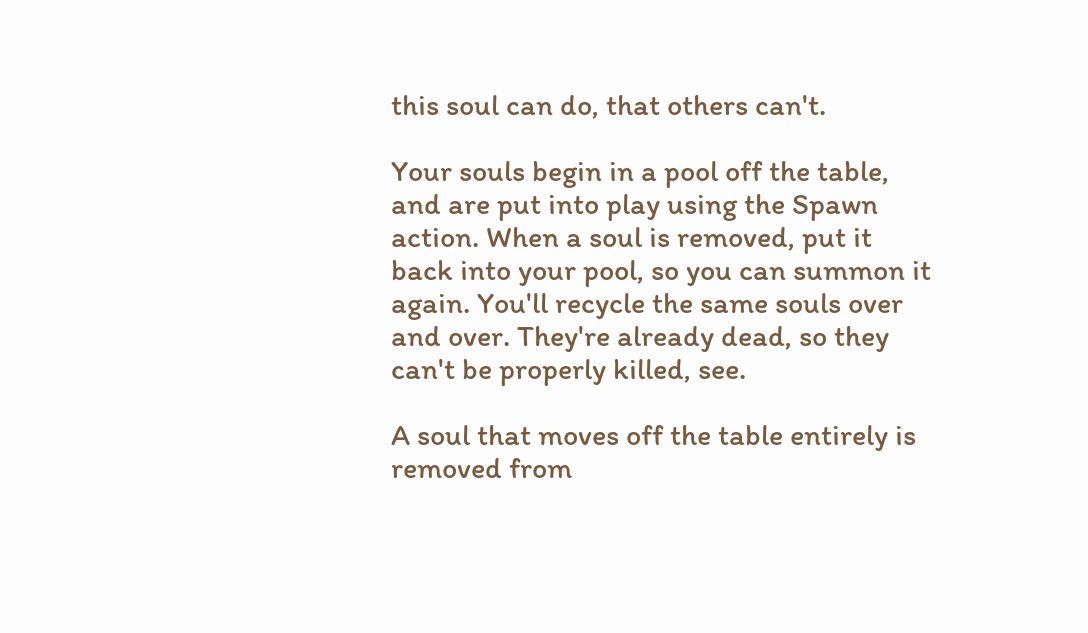this soul can do, that others can't.

Your souls begin in a pool off the table, and are put into play using the Spawn action. When a soul is removed, put it back into your pool, so you can summon it again. You'll recycle the same souls over and over. They're already dead, so they can't be properly killed, see.

A soul that moves off the table entirely is removed from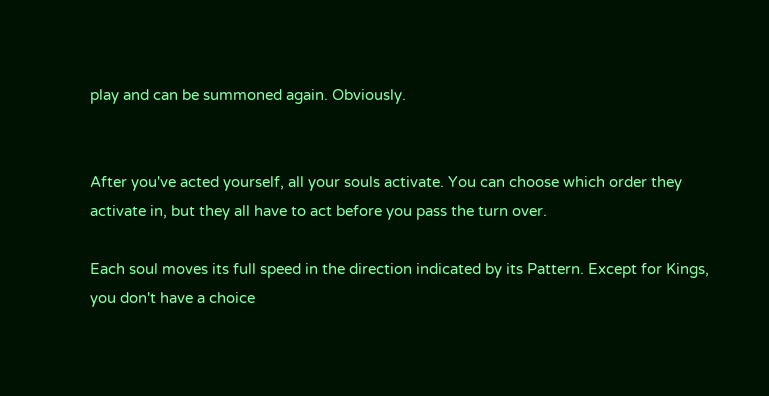play and can be summoned again. Obviously.


After you've acted yourself, all your souls activate. You can choose which order they activate in, but they all have to act before you pass the turn over.

Each soul moves its full speed in the direction indicated by its Pattern. Except for Kings, you don't have a choice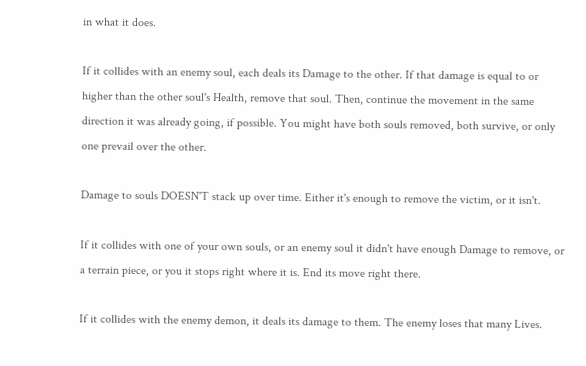in what it does.

If it collides with an enemy soul, each deals its Damage to the other. If that damage is equal to or higher than the other soul's Health, remove that soul. Then, continue the movement in the same direction it was already going, if possible. You might have both souls removed, both survive, or only one prevail over the other.

Damage to souls DOESN'T stack up over time. Either it's enough to remove the victim, or it isn't.

If it collides with one of your own souls, or an enemy soul it didn't have enough Damage to remove, or a terrain piece, or you it stops right where it is. End its move right there.

If it collides with the enemy demon, it deals its damage to them. The enemy loses that many Lives.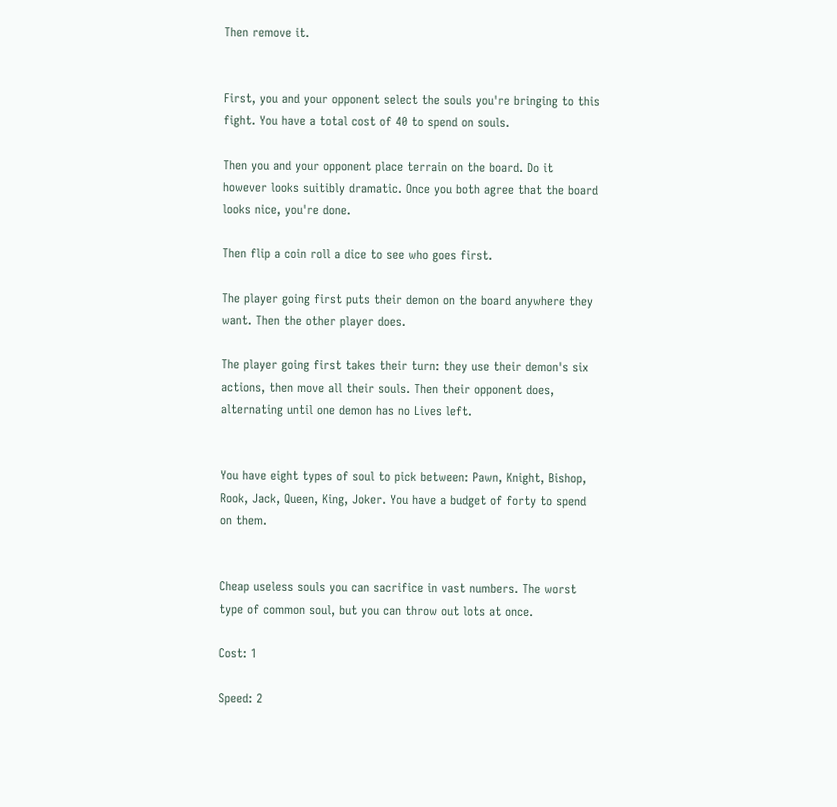Then remove it.


First, you and your opponent select the souls you're bringing to this fight. You have a total cost of 40 to spend on souls.

Then you and your opponent place terrain on the board. Do it however looks suitibly dramatic. Once you both agree that the board looks nice, you're done.

Then flip a coin roll a dice to see who goes first.

The player going first puts their demon on the board anywhere they want. Then the other player does.

The player going first takes their turn: they use their demon's six actions, then move all their souls. Then their opponent does, alternating until one demon has no Lives left.


You have eight types of soul to pick between: Pawn, Knight, Bishop, Rook, Jack, Queen, King, Joker. You have a budget of forty to spend on them.


Cheap useless souls you can sacrifice in vast numbers. The worst type of common soul, but you can throw out lots at once.

Cost: 1

Speed: 2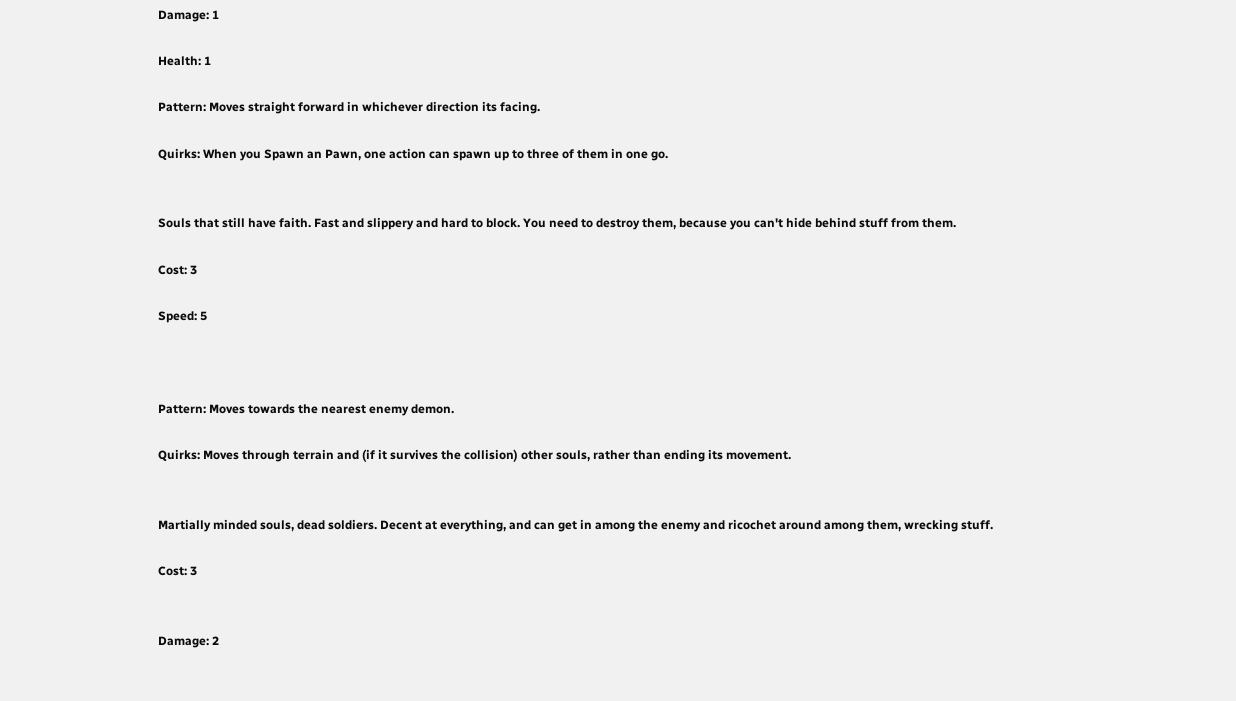Damage: 1

Health: 1

Pattern: Moves straight forward in whichever direction its facing.

Quirks: When you Spawn an Pawn, one action can spawn up to three of them in one go.


Souls that still have faith. Fast and slippery and hard to block. You need to destroy them, because you can't hide behind stuff from them.

Cost: 3

Speed: 5



Pattern: Moves towards the nearest enemy demon.

Quirks: Moves through terrain and (if it survives the collision) other souls, rather than ending its movement.


Martially minded souls, dead soldiers. Decent at everything, and can get in among the enemy and ricochet around among them, wrecking stuff.

Cost: 3


Damage: 2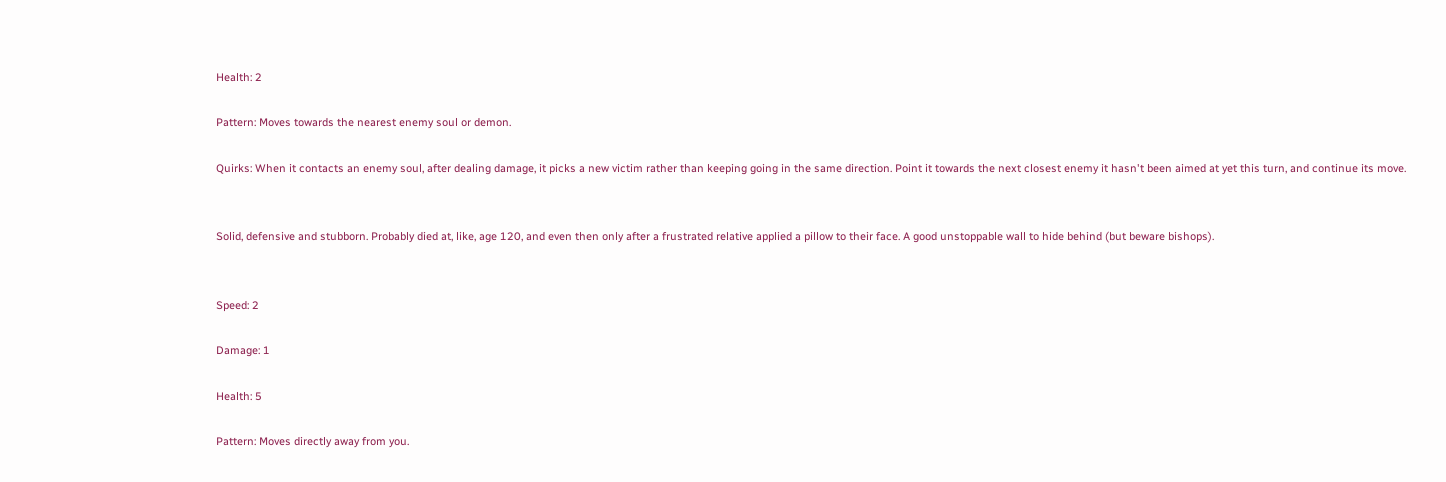Health: 2

Pattern: Moves towards the nearest enemy soul or demon.

Quirks: When it contacts an enemy soul, after dealing damage, it picks a new victim rather than keeping going in the same direction. Point it towards the next closest enemy it hasn't been aimed at yet this turn, and continue its move.


Solid, defensive and stubborn. Probably died at, like, age 120, and even then only after a frustrated relative applied a pillow to their face. A good unstoppable wall to hide behind (but beware bishops).


Speed: 2

Damage: 1

Health: 5

Pattern: Moves directly away from you.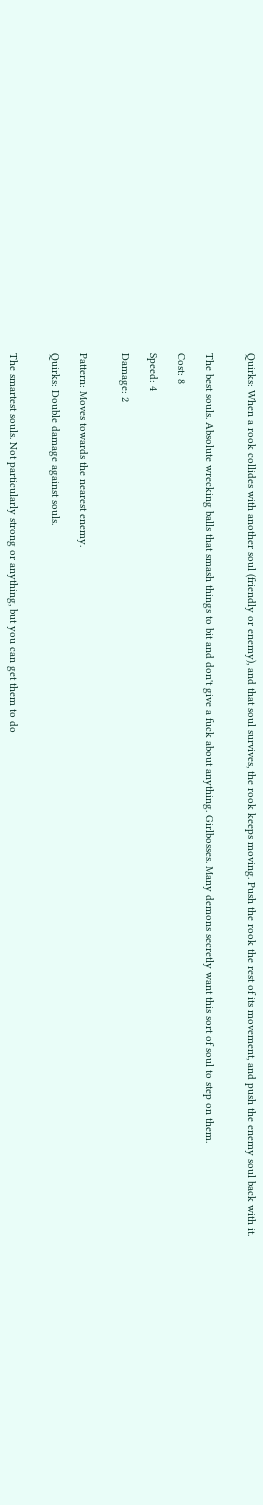Quirks: When a rook collides with another soul (friendly or enemy), and that soul survives, the rook keeps moving. Push the rook the rest of its movement, and push the enemy soul back with it.


The best souls. Absolute wrecking balls that smash things to bit and don't give a fuck about anything. Girlbosses. Many demons secretly want this sort of soul to step on them.

Cost: 8

Speed: 4

Damage: 2


Pattern: Moves towards the nearest enemy.

Quirks: Double damage against souls.


The smartest souls. Not particularly strong or anything, but you can get them to do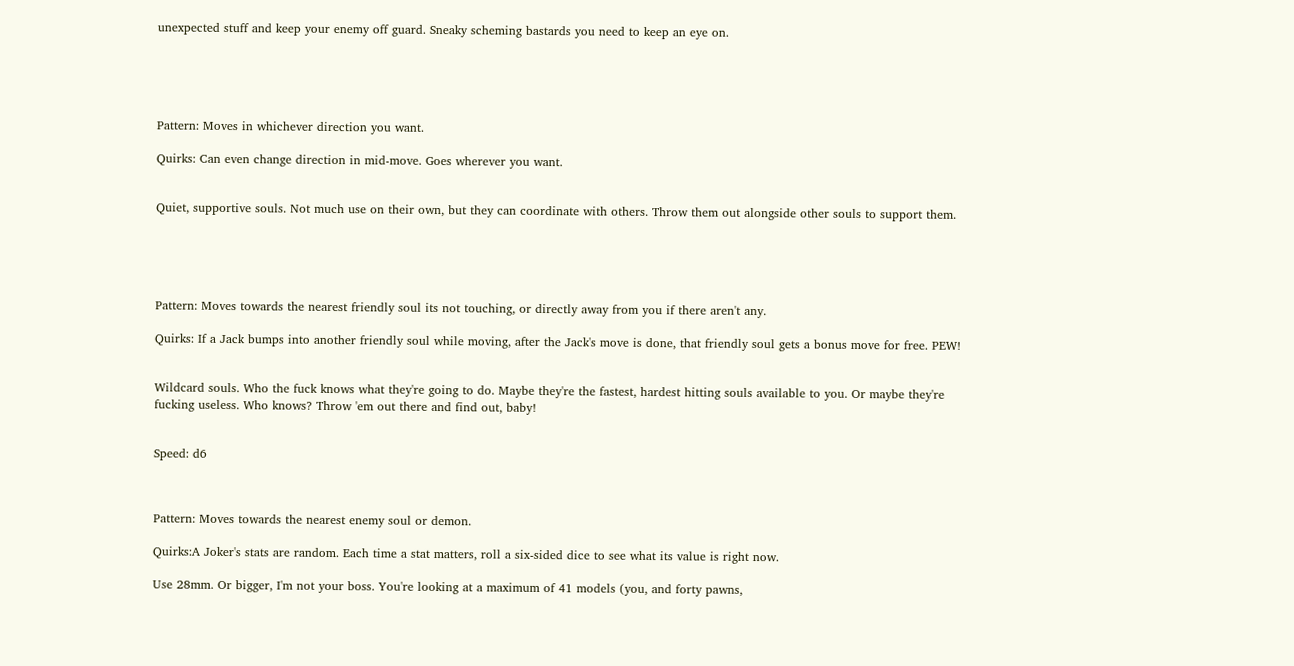unexpected stuff and keep your enemy off guard. Sneaky scheming bastards you need to keep an eye on.





Pattern: Moves in whichever direction you want.

Quirks: Can even change direction in mid-move. Goes wherever you want.


Quiet, supportive souls. Not much use on their own, but they can coordinate with others. Throw them out alongside other souls to support them.





Pattern: Moves towards the nearest friendly soul its not touching, or directly away from you if there aren't any.

Quirks: If a Jack bumps into another friendly soul while moving, after the Jack's move is done, that friendly soul gets a bonus move for free. PEW!


Wildcard souls. Who the fuck knows what they're going to do. Maybe they're the fastest, hardest hitting souls available to you. Or maybe they're fucking useless. Who knows? Throw 'em out there and find out, baby!


Speed: d6



Pattern: Moves towards the nearest enemy soul or demon.

Quirks:A Joker's stats are random. Each time a stat matters, roll a six-sided dice to see what its value is right now.

Use 28mm. Or bigger, I'm not your boss. You're looking at a maximum of 41 models (you, and forty pawns,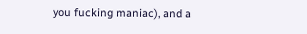you fucking maniac), and a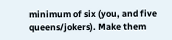minimum of six (you, and five queens/jokers). Make them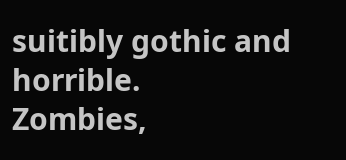suitibly gothic and horrible.
Zombies,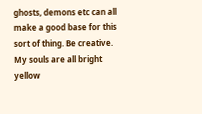ghosts, demons etc can all make a good base for this sort of thing. Be creative. My souls are all bright yellow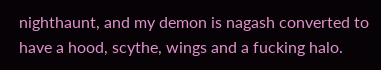nighthaunt, and my demon is nagash converted to have a hood, scythe, wings and a fucking halo.